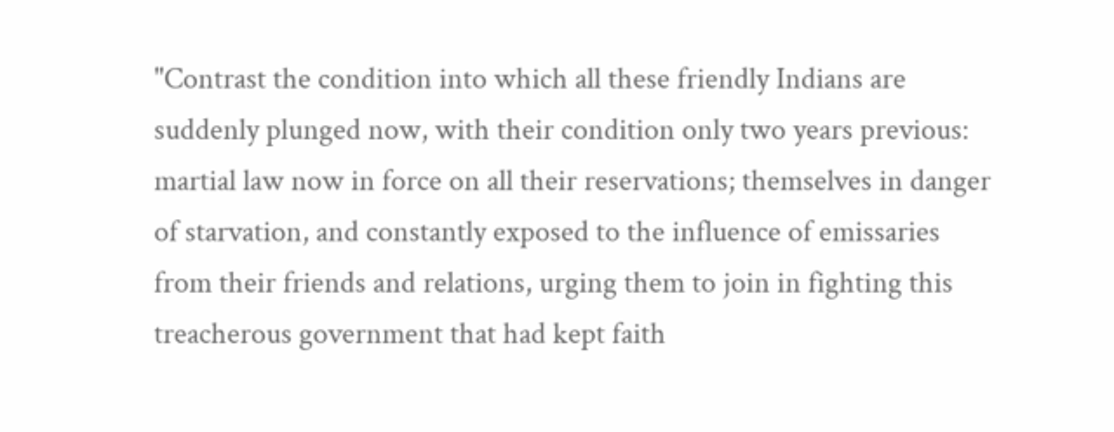"Contrast the condition into which all these friendly Indians are suddenly plunged now, with their condition only two years previous: martial law now in force on all their reservations; themselves in danger of starvation, and constantly exposed to the influence of emissaries from their friends and relations, urging them to join in fighting this treacherous government that had kept faith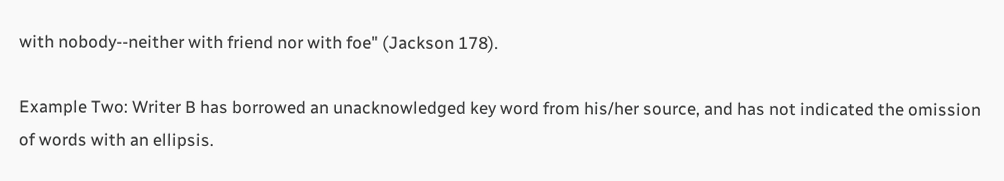with nobody--neither with friend nor with foe" (Jackson 178).

Example Two: Writer B has borrowed an unacknowledged key word from his/her source, and has not indicated the omission of words with an ellipsis.